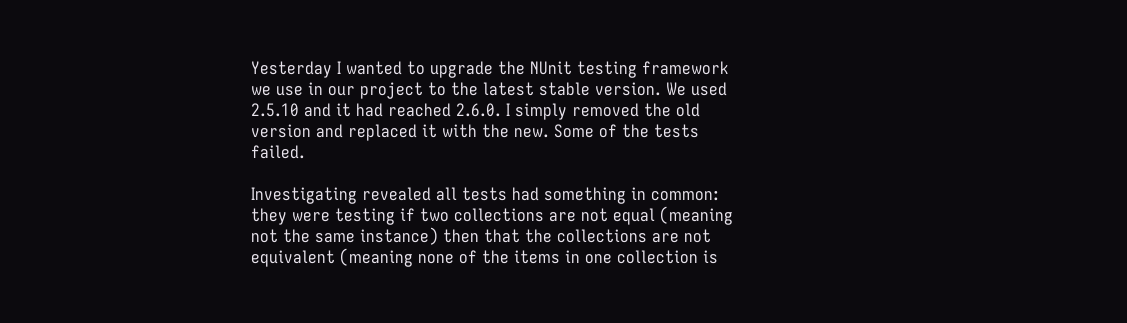Yesterday I wanted to upgrade the NUnit testing framework we use in our project to the latest stable version. We used 2.5.10 and it had reached 2.6.0. I simply removed the old version and replaced it with the new. Some of the tests failed.

Investigating revealed all tests had something in common: they were testing if two collections are not equal (meaning not the same instance) then that the collections are not equivalent (meaning none of the items in one collection is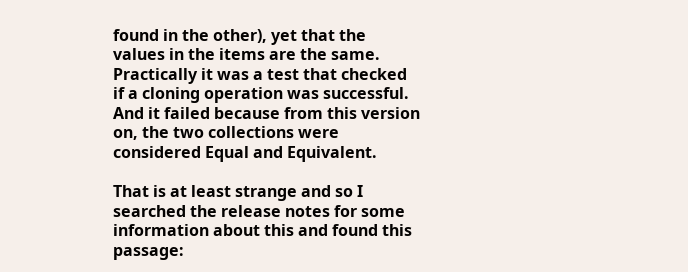found in the other), yet that the values in the items are the same. Practically it was a test that checked if a cloning operation was successful. And it failed because from this version on, the two collections were considered Equal and Equivalent.

That is at least strange and so I searched the release notes for some information about this and found this passage: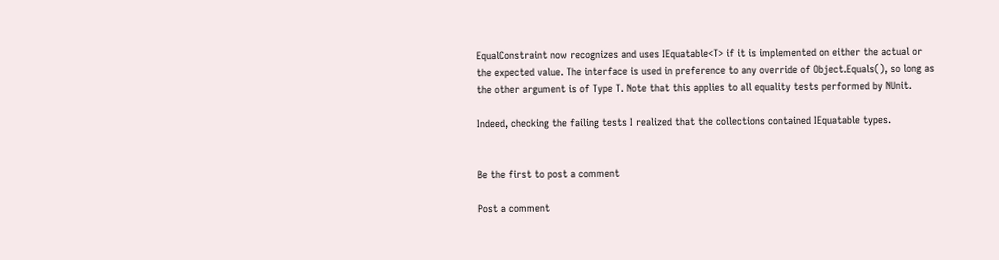EqualConstraint now recognizes and uses IEquatable<T> if it is implemented on either the actual or the expected value. The interface is used in preference to any override of Object.Equals(), so long as the other argument is of Type T. Note that this applies to all equality tests performed by NUnit.

Indeed, checking the failing tests I realized that the collections contained IEquatable types.


Be the first to post a comment

Post a comment